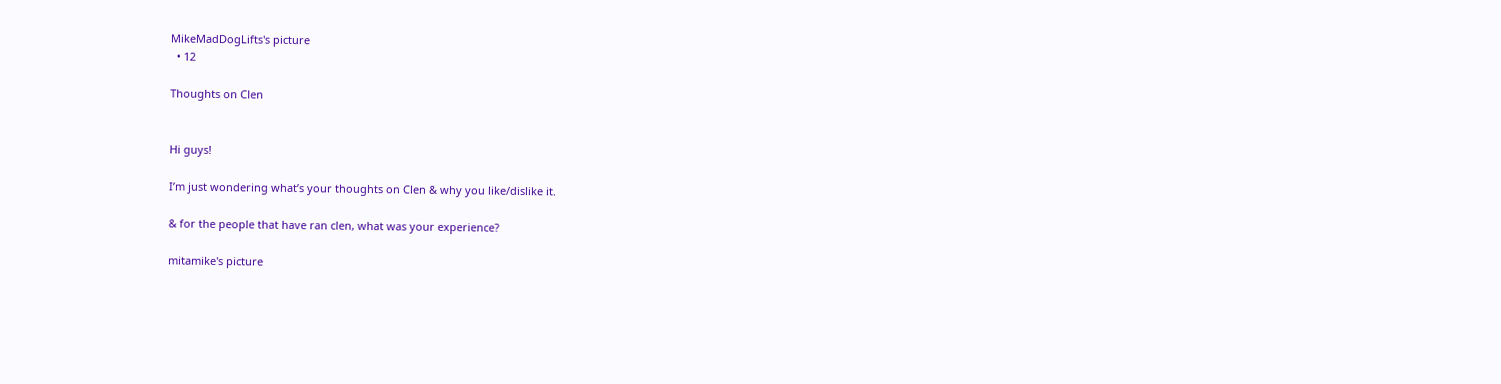MikeMadDogLifts's picture
  • 12

Thoughts on Clen


Hi guys!

I’m just wondering what’s your thoughts on Clen & why you like/dislike it.

& for the people that have ran clen, what was your experience?

mitamike's picture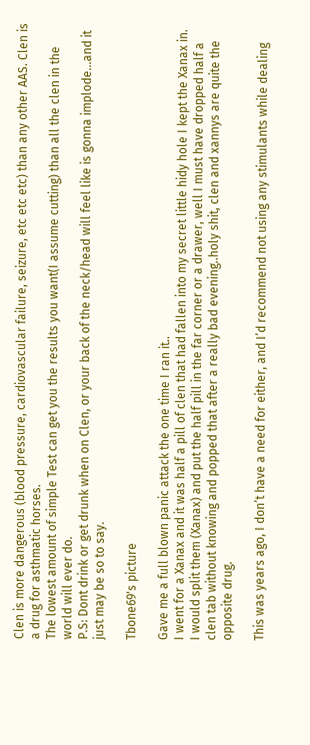Clen is more dangerous (blood pressure, cardiovascular failure, seizure, etc etc etc) than any other AAS. Clen is a drug for asthmatic horses.
The lowest amount of simple Test can get you the results you want(I assume cutting) than all the clen in the world will ever do.
P.S: Dont drink or get drunk when on Clen, or your back of the neck/head will feel like is gonna implode...and it just may be so to say.

Tbone69's picture

Gave me a full blown panic attack the one time I ran it..
I went for a Xanax and it was half a pill of clen that had fallen into my secret little hidy hole I kept the Xanax in.
I would split them (Xanax) and put the half pill in the far corner or a drawer, well I must have dropped half a clen tab without knowing and popped that after a really bad evening..holy shit, clen and xannys are quite the opposite drug.

This was years ago, I don’t have a need for either, and I’d recommend not using any stimulants while dealing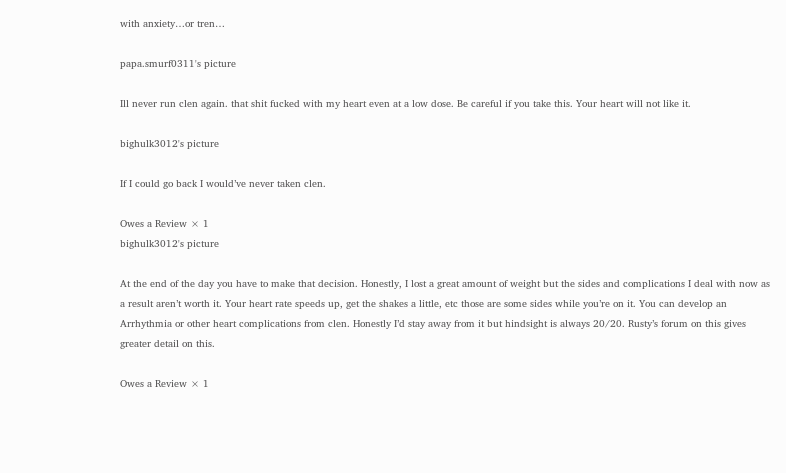with anxiety…or tren…

papa.smurf0311's picture

Ill never run clen again. that shit fucked with my heart even at a low dose. Be careful if you take this. Your heart will not like it.

bighulk3012's picture

If I could go back I would’ve never taken clen.

Owes a Review × 1
bighulk3012's picture

At the end of the day you have to make that decision. Honestly, I lost a great amount of weight but the sides and complications I deal with now as a result aren’t worth it. Your heart rate speeds up, get the shakes a little, etc those are some sides while you’re on it. You can develop an Arrhythmia or other heart complications from clen. Honestly I’d stay away from it but hindsight is always 20/20. Rusty’s forum on this gives greater detail on this.

Owes a Review × 1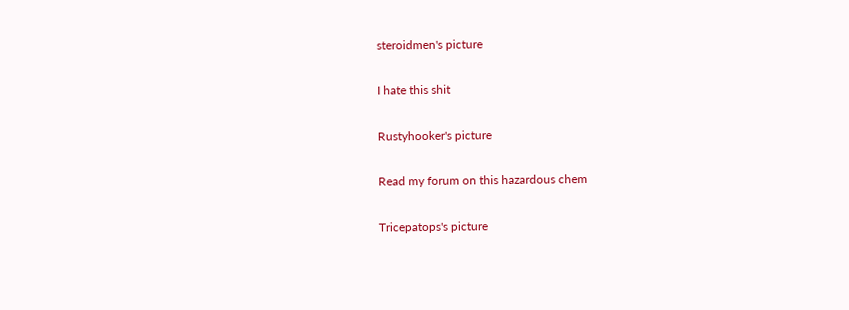steroidmen's picture

I hate this shit

Rustyhooker's picture

Read my forum on this hazardous chem

Tricepatops's picture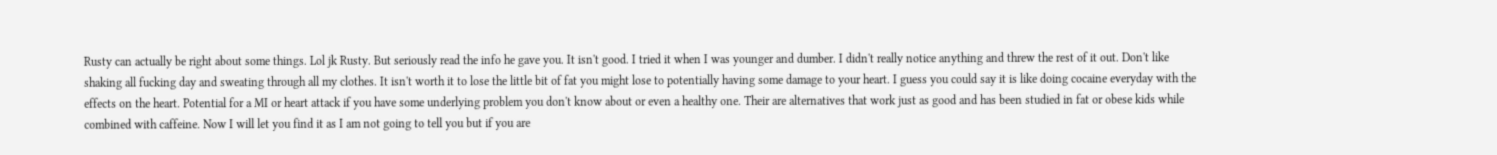Rusty can actually be right about some things. Lol jk Rusty. But seriously read the info he gave you. It isn't good. I tried it when I was younger and dumber. I didn't really notice anything and threw the rest of it out. Don't like shaking all fucking day and sweating through all my clothes. It isn't worth it to lose the little bit of fat you might lose to potentially having some damage to your heart. I guess you could say it is like doing cocaine everyday with the effects on the heart. Potential for a MI or heart attack if you have some underlying problem you don't know about or even a healthy one. Their are alternatives that work just as good and has been studied in fat or obese kids while combined with caffeine. Now I will let you find it as I am not going to tell you but if you are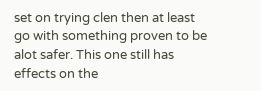set on trying clen then at least go with something proven to be alot safer. This one still has effects on the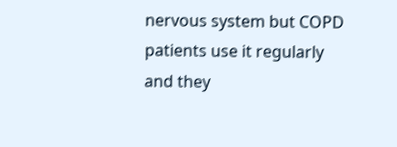nervous system but COPD patients use it regularly and they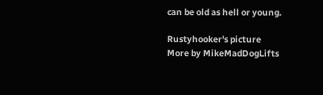can be old as hell or young.

Rustyhooker's picture
More by MikeMadDogLifts